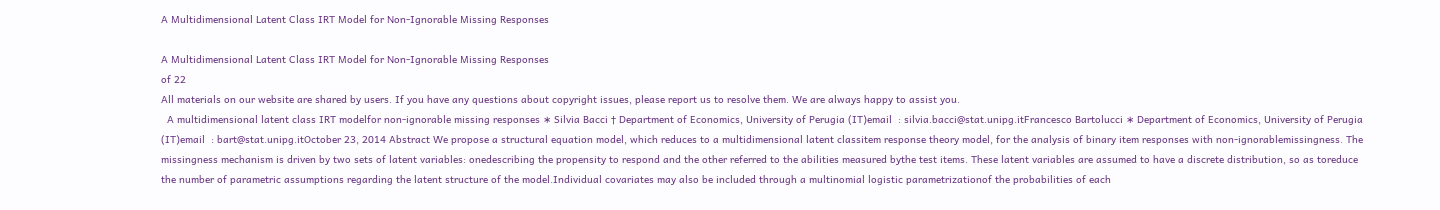A Multidimensional Latent Class IRT Model for Non-Ignorable Missing Responses

A Multidimensional Latent Class IRT Model for Non-Ignorable Missing Responses
of 22
All materials on our website are shared by users. If you have any questions about copyright issues, please report us to resolve them. We are always happy to assist you.
  A multidimensional latent class IRT modelfor non-ignorable missing responses ∗ Silvia Bacci † Department of Economics, University of Perugia (IT)email  : silvia.bacci@stat.unipg.itFrancesco Bartolucci ∗ Department of Economics, University of Perugia (IT)email  : bart@stat.unipg.itOctober 23, 2014 Abstract We propose a structural equation model, which reduces to a multidimensional latent classitem response theory model, for the analysis of binary item responses with non-ignorablemissingness. The missingness mechanism is driven by two sets of latent variables: onedescribing the propensity to respond and the other referred to the abilities measured bythe test items. These latent variables are assumed to have a discrete distribution, so as toreduce the number of parametric assumptions regarding the latent structure of the model.Individual covariates may also be included through a multinomial logistic parametrizationof the probabilities of each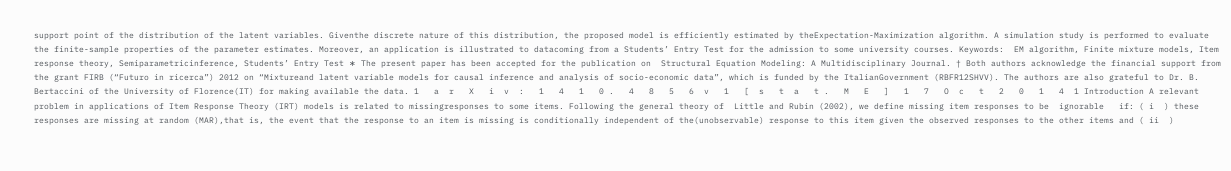support point of the distribution of the latent variables. Giventhe discrete nature of this distribution, the proposed model is efficiently estimated by theExpectation-Maximization algorithm. A simulation study is performed to evaluate the finite-sample properties of the parameter estimates. Moreover, an application is illustrated to datacoming from a Students’ Entry Test for the admission to some university courses. Keywords:  EM algorithm, Finite mixture models, Item response theory, Semiparametricinference, Students’ Entry Test ∗ The present paper has been accepted for the publication on  Structural Equation Modeling: A Multidisciplinary Journal. † Both authors acknowledge the financial support from the grant FIRB (“Futuro in ricerca”) 2012 on “Mixtureand latent variable models for causal inference and analysis of socio-economic data”, which is funded by the ItalianGovernment (RBFR12SHVV). The authors are also grateful to Dr. B. Bertaccini of the University of Florence(IT) for making available the data. 1   a  r   X   i  v  :   1   4   1   0 .   4   8   5   6  v   1   [  s   t  a   t .   M   E   ]   1   7   O  c   t   2   0   1   4  1 Introduction A relevant problem in applications of Item Response Theory (IRT) models is related to missingresponses to some items. Following the general theory of  Little and Rubin (2002), we define missing item responses to be  ignorable   if: ( i  ) these responses are missing at random (MAR),that is, the event that the response to an item is missing is conditionally independent of the(unobservable) response to this item given the observed responses to the other items and ( ii  )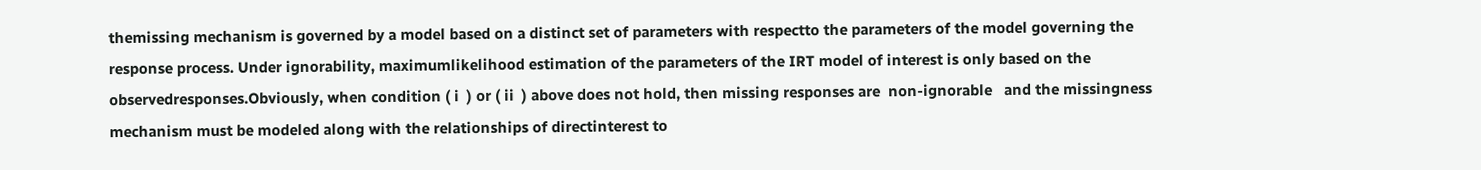themissing mechanism is governed by a model based on a distinct set of parameters with respectto the parameters of the model governing the response process. Under ignorability, maximumlikelihood estimation of the parameters of the IRT model of interest is only based on the observedresponses.Obviously, when condition ( i  ) or ( ii  ) above does not hold, then missing responses are  non-ignorable   and the missingness mechanism must be modeled along with the relationships of directinterest to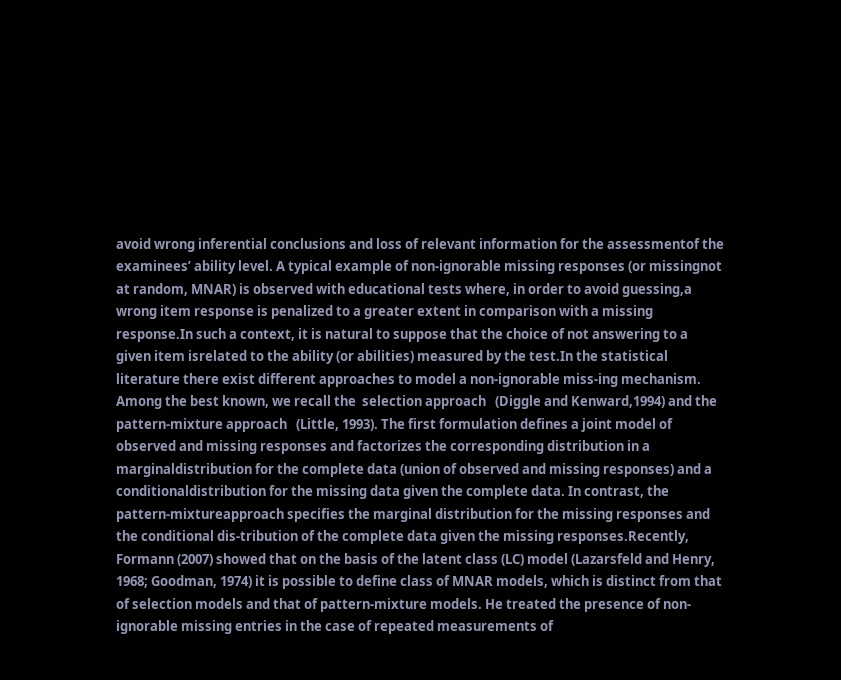avoid wrong inferential conclusions and loss of relevant information for the assessmentof the examinees’ ability level. A typical example of non-ignorable missing responses (or missingnot at random, MNAR) is observed with educational tests where, in order to avoid guessing,a wrong item response is penalized to a greater extent in comparison with a missing response.In such a context, it is natural to suppose that the choice of not answering to a given item isrelated to the ability (or abilities) measured by the test.In the statistical literature there exist different approaches to model a non-ignorable miss-ing mechanism. Among the best known, we recall the  selection approach   (Diggle and Kenward,1994) and the  pattern-mixture approach   (Little, 1993). The first formulation defines a joint model of observed and missing responses and factorizes the corresponding distribution in a marginaldistribution for the complete data (union of observed and missing responses) and a conditionaldistribution for the missing data given the complete data. In contrast, the pattern-mixtureapproach specifies the marginal distribution for the missing responses and the conditional dis-tribution of the complete data given the missing responses.Recently, Formann (2007) showed that on the basis of the latent class (LC) model (Lazarsfeld and Henry, 1968; Goodman, 1974) it is possible to define class of MNAR models, which is distinct from that of selection models and that of pattern-mixture models. He treated the presence of non-ignorable missing entries in the case of repeated measurements of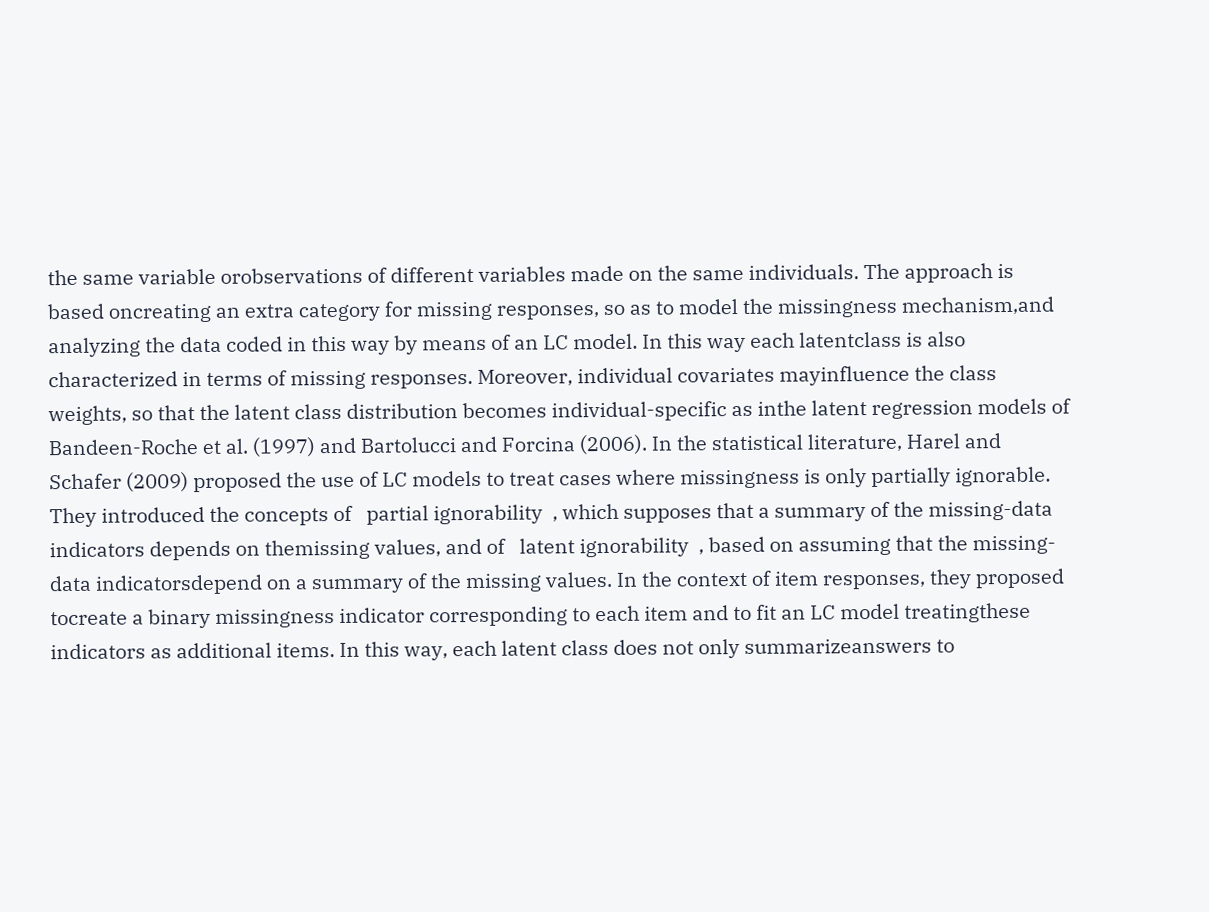the same variable orobservations of different variables made on the same individuals. The approach is based oncreating an extra category for missing responses, so as to model the missingness mechanism,and analyzing the data coded in this way by means of an LC model. In this way each latentclass is also characterized in terms of missing responses. Moreover, individual covariates mayinfluence the class weights, so that the latent class distribution becomes individual-specific as inthe latent regression models of  Bandeen-Roche et al. (1997) and Bartolucci and Forcina (2006). In the statistical literature, Harel and Schafer (2009) proposed the use of LC models to treat cases where missingness is only partially ignorable. They introduced the concepts of   partial ignorability  , which supposes that a summary of the missing-data indicators depends on themissing values, and of   latent ignorability  , based on assuming that the missing-data indicatorsdepend on a summary of the missing values. In the context of item responses, they proposed tocreate a binary missingness indicator corresponding to each item and to fit an LC model treatingthese indicators as additional items. In this way, each latent class does not only summarizeanswers to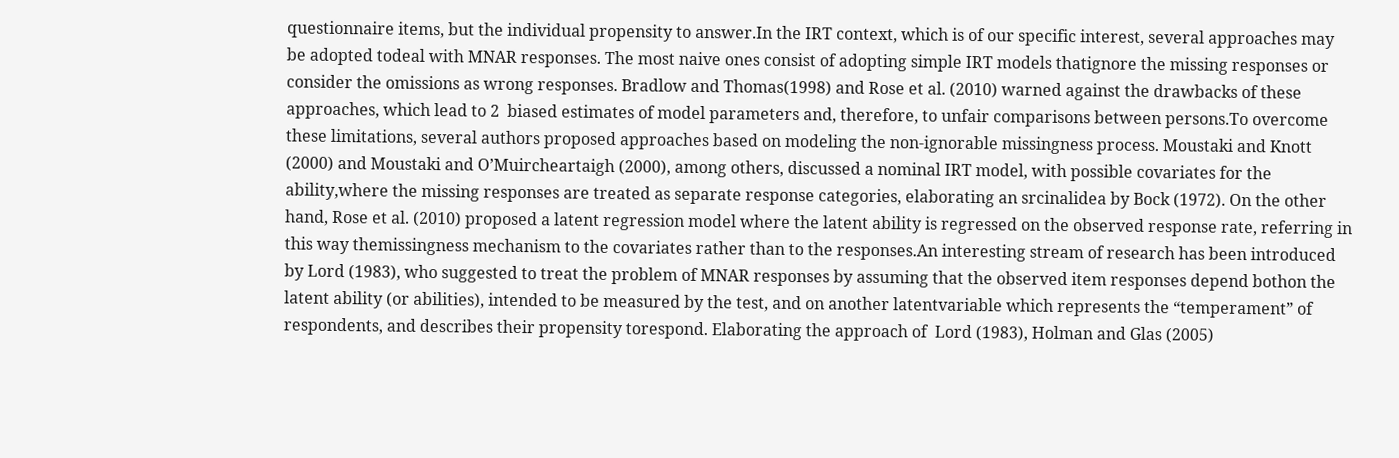questionnaire items, but the individual propensity to answer.In the IRT context, which is of our specific interest, several approaches may be adopted todeal with MNAR responses. The most naive ones consist of adopting simple IRT models thatignore the missing responses or consider the omissions as wrong responses. Bradlow and Thomas(1998) and Rose et al. (2010) warned against the drawbacks of these approaches, which lead to 2  biased estimates of model parameters and, therefore, to unfair comparisons between persons.To overcome these limitations, several authors proposed approaches based on modeling the non-ignorable missingness process. Moustaki and Knott (2000) and Moustaki and O’Muircheartaigh (2000), among others, discussed a nominal IRT model, with possible covariates for the ability,where the missing responses are treated as separate response categories, elaborating an srcinalidea by Bock (1972). On the other hand, Rose et al. (2010) proposed a latent regression model where the latent ability is regressed on the observed response rate, referring in this way themissingness mechanism to the covariates rather than to the responses.An interesting stream of research has been introduced by Lord (1983), who suggested to treat the problem of MNAR responses by assuming that the observed item responses depend bothon the latent ability (or abilities), intended to be measured by the test, and on another latentvariable which represents the “temperament” of respondents, and describes their propensity torespond. Elaborating the approach of  Lord (1983), Holman and Glas (2005)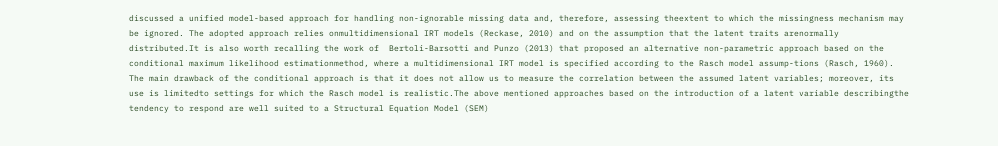discussed a unified model-based approach for handling non-ignorable missing data and, therefore, assessing theextent to which the missingness mechanism may be ignored. The adopted approach relies onmultidimensional IRT models (Reckase, 2010) and on the assumption that the latent traits arenormally distributed.It is also worth recalling the work of  Bertoli-Barsotti and Punzo (2013) that proposed an alternative non-parametric approach based on the conditional maximum likelihood estimationmethod, where a multidimensional IRT model is specified according to the Rasch model assump-tions (Rasch, 1960). The main drawback of the conditional approach is that it does not allow us to measure the correlation between the assumed latent variables; moreover, its use is limitedto settings for which the Rasch model is realistic.The above mentioned approaches based on the introduction of a latent variable describingthe tendency to respond are well suited to a Structural Equation Model (SEM)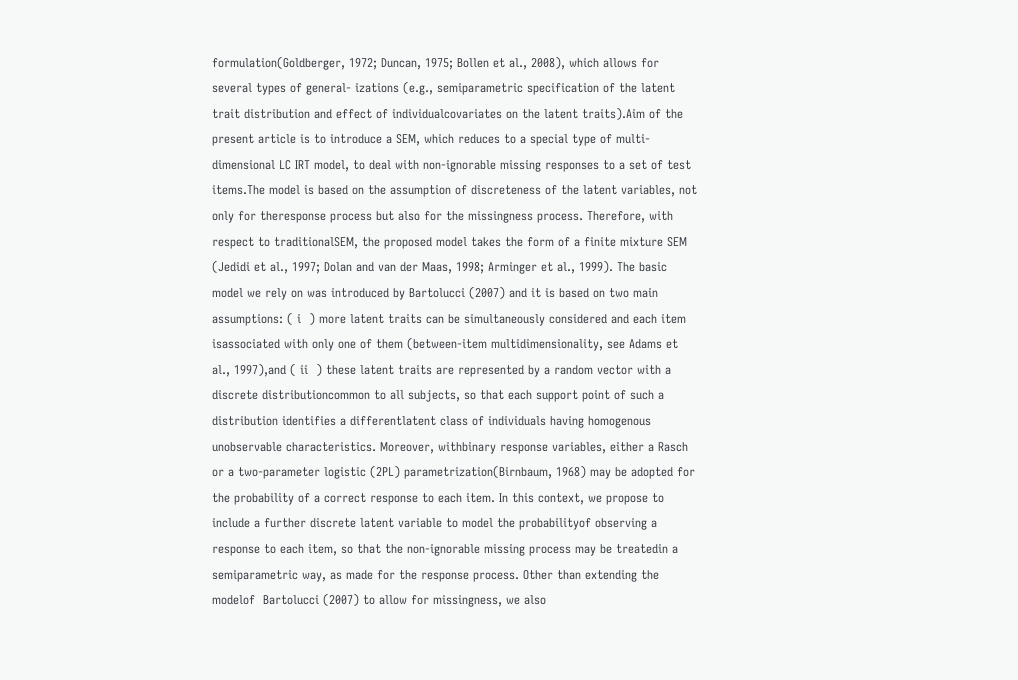formulation(Goldberger, 1972; Duncan, 1975; Bollen et al., 2008), which allows for several types of general- izations (e.g., semiparametric specification of the latent trait distribution and effect of individualcovariates on the latent traits).Aim of the present article is to introduce a SEM, which reduces to a special type of multi-dimensional LC IRT model, to deal with non-ignorable missing responses to a set of test items.The model is based on the assumption of discreteness of the latent variables, not only for theresponse process but also for the missingness process. Therefore, with respect to traditionalSEM, the proposed model takes the form of a finite mixture SEM (Jedidi et al., 1997; Dolan and van der Maas, 1998; Arminger et al., 1999). The basic model we rely on was introduced by Bartolucci (2007) and it is based on two main assumptions: ( i  ) more latent traits can be simultaneously considered and each item isassociated with only one of them (between-item multidimensionality, see Adams et al., 1997),and ( ii  ) these latent traits are represented by a random vector with a discrete distributioncommon to all subjects, so that each support point of such a distribution identifies a differentlatent class of individuals having homogenous unobservable characteristics. Moreover, withbinary response variables, either a Rasch or a two-parameter logistic (2PL) parametrization(Birnbaum, 1968) may be adopted for the probability of a correct response to each item. In this context, we propose to include a further discrete latent variable to model the probabilityof observing a response to each item, so that the non-ignorable missing process may be treatedin a semiparametric way, as made for the response process. Other than extending the modelof  Bartolucci (2007) to allow for missingness, we also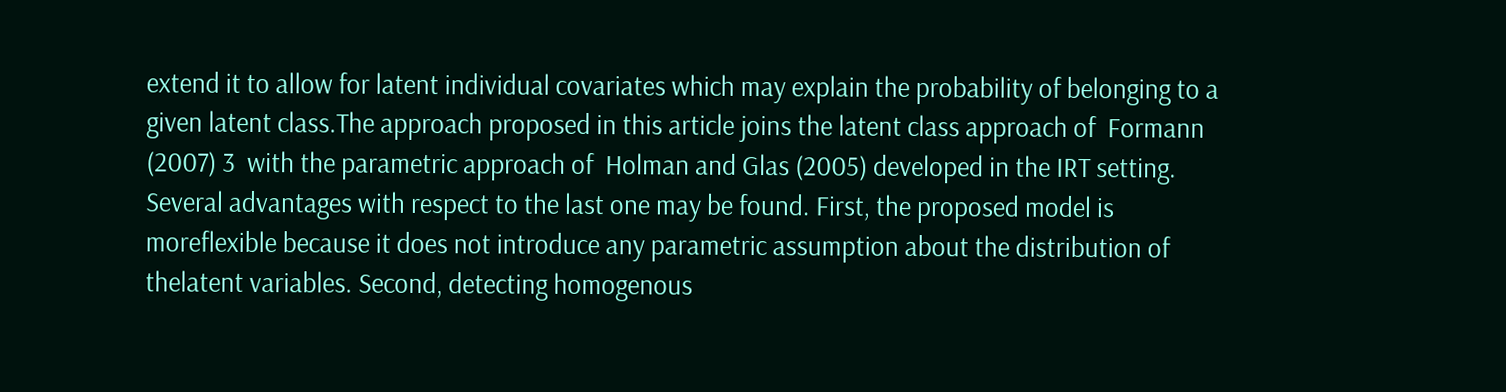extend it to allow for latent individual covariates which may explain the probability of belonging to a given latent class.The approach proposed in this article joins the latent class approach of  Formann (2007) 3  with the parametric approach of  Holman and Glas (2005) developed in the IRT setting. Several advantages with respect to the last one may be found. First, the proposed model is moreflexible because it does not introduce any parametric assumption about the distribution of thelatent variables. Second, detecting homogenous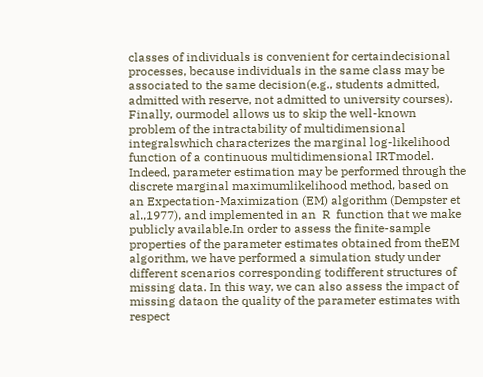classes of individuals is convenient for certaindecisional processes, because individuals in the same class may be associated to the same decision(e.g., students admitted, admitted with reserve, not admitted to university courses). Finally, ourmodel allows us to skip the well-known problem of the intractability of multidimensional integralswhich characterizes the marginal log-likelihood function of a continuous multidimensional IRTmodel. Indeed, parameter estimation may be performed through the discrete marginal maximumlikelihood method, based on an Expectation-Maximization (EM) algorithm (Dempster et al.,1977), and implemented in an  R  function that we make publicly available.In order to assess the finite-sample properties of the parameter estimates obtained from theEM algorithm, we have performed a simulation study under different scenarios corresponding todifferent structures of missing data. In this way, we can also assess the impact of missing dataon the quality of the parameter estimates with respect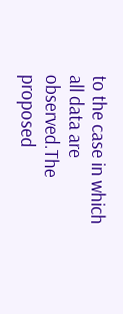to the case in which all data are observed.The proposed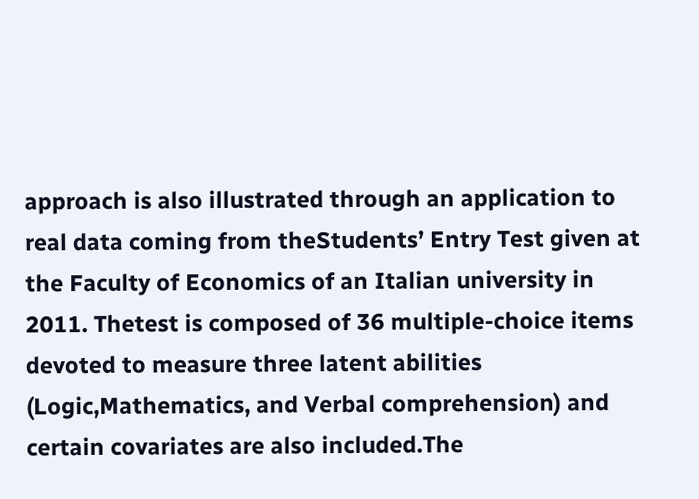approach is also illustrated through an application to real data coming from theStudents’ Entry Test given at the Faculty of Economics of an Italian university in 2011. Thetest is composed of 36 multiple-choice items devoted to measure three latent abilities (Logic,Mathematics, and Verbal comprehension) and certain covariates are also included.The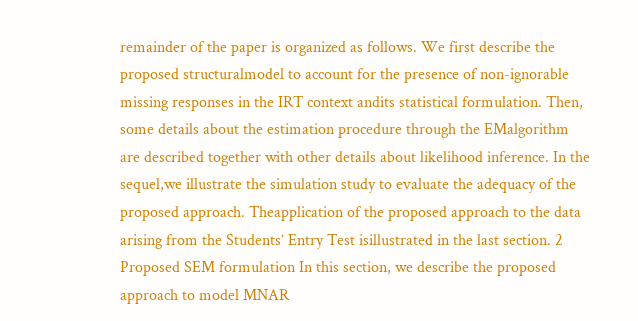remainder of the paper is organized as follows. We first describe the proposed structuralmodel to account for the presence of non-ignorable missing responses in the IRT context andits statistical formulation. Then, some details about the estimation procedure through the EMalgorithm are described together with other details about likelihood inference. In the sequel,we illustrate the simulation study to evaluate the adequacy of the proposed approach. Theapplication of the proposed approach to the data arising from the Students’ Entry Test isillustrated in the last section. 2 Proposed SEM formulation In this section, we describe the proposed approach to model MNAR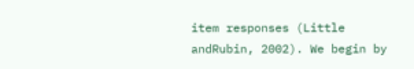item responses (Little andRubin, 2002). We begin by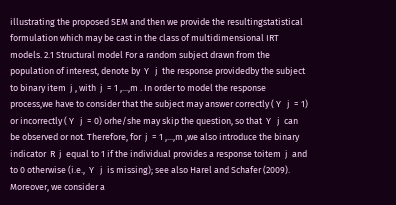illustrating the proposed SEM and then we provide the resultingstatistical formulation which may be cast in the class of multidimensional IRT models. 2.1 Structural model For a random subject drawn from the population of interest, denote by  Y   j  the response providedby the subject to binary item  j , with  j  = 1 ,...,m . In order to model the response process,we have to consider that the subject may answer correctly ( Y   j  = 1) or incorrectly ( Y   j  = 0) orhe/she may skip the question, so that  Y   j  can be observed or not. Therefore, for  j  = 1 ,...,m ,we also introduce the binary indicator  R  j  equal to 1 if the individual provides a response toitem  j  and to 0 otherwise (i.e.,  Y   j  is missing); see also Harel and Schafer (2009). Moreover, we consider a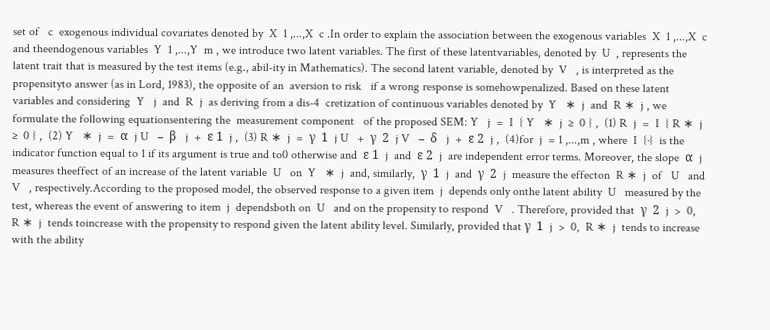set of   c  exogenous individual covariates denoted by  X  1 ,...,X  c .In order to explain the association between the exogenous variables  X  1 ,...,X  c  and theendogenous variables  Y  1 ,...,Y  m , we introduce two latent variables. The first of these latentvariables, denoted by  U  , represents the latent trait that is measured by the test items (e.g., abil-ity in Mathematics). The second latent variable, denoted by  V   , is interpreted as the propensityto answer (as in Lord, 1983), the opposite of an  aversion to risk   if a wrong response is somehowpenalized. Based on these latent variables and considering  Y   j  and  R  j  as deriving from a dis-4  cretization of continuous variables denoted by  Y   ∗  j  and  R ∗  j , we formulate the following equationsentering the  measurement component   of the proposed SEM: Y   j  =  I  { Y   ∗  j  ≥  0 } ,  (1) R  j  =  I  { R ∗  j  ≥  0 } ,  (2) Y   ∗  j  =  α  j U   −  β   j  +  ε 1  j ,  (3) R ∗  j  =  γ  1  j U   +  γ  2  j V   −  δ   j  +  ε 2  j ,  (4)for  j  = 1 ,...,m , where  I  {·}  is the indicator function equal to 1 if its argument is true and to0 otherwise and  ε 1  j  and  ε 2  j  are independent error terms. Moreover, the slope  α  j  measures theeffect of an increase of the latent variable  U   on  Y   ∗  j  and, similarly,  γ  1  j  and  γ  2  j  measure the effecton  R ∗  j  of   U   and  V   , respectively.According to the proposed model, the observed response to a given item  j  depends only onthe latent ability  U   measured by the test, whereas the event of answering to item  j  dependsboth on  U   and on the propensity to respond  V   . Therefore, provided that  γ  2  j  >  0,  R ∗  j  tends toincrease with the propensity to respond given the latent ability level. Similarly, provided that γ  1  j  >  0,  R ∗  j  tends to increase with the ability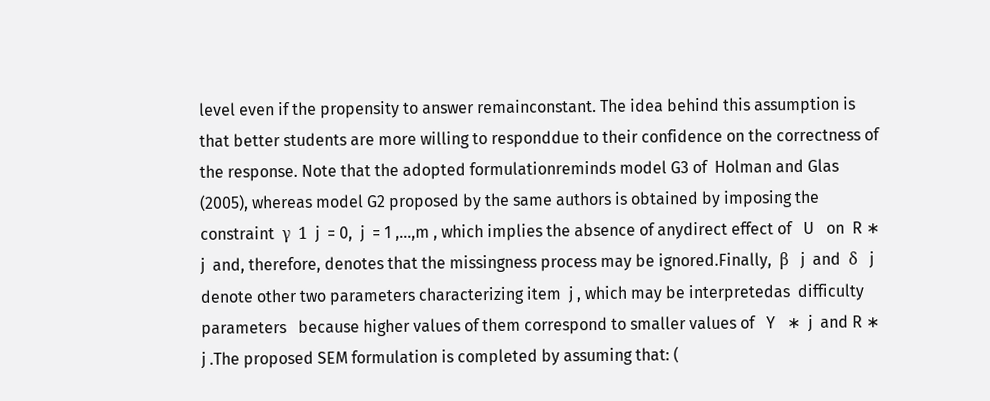level even if the propensity to answer remainconstant. The idea behind this assumption is that better students are more willing to responddue to their confidence on the correctness of the response. Note that the adopted formulationreminds model G3 of  Holman and Glas (2005), whereas model G2 proposed by the same authors is obtained by imposing the constraint  γ  1  j  = 0,  j  = 1 ,...,m , which implies the absence of anydirect effect of   U   on  R ∗  j  and, therefore, denotes that the missingness process may be ignored.Finally,  β   j  and  δ   j  denote other two parameters characterizing item  j , which may be interpretedas  difficulty parameters   because higher values of them correspond to smaller values of   Y   ∗  j  and R ∗  j .The proposed SEM formulation is completed by assuming that: (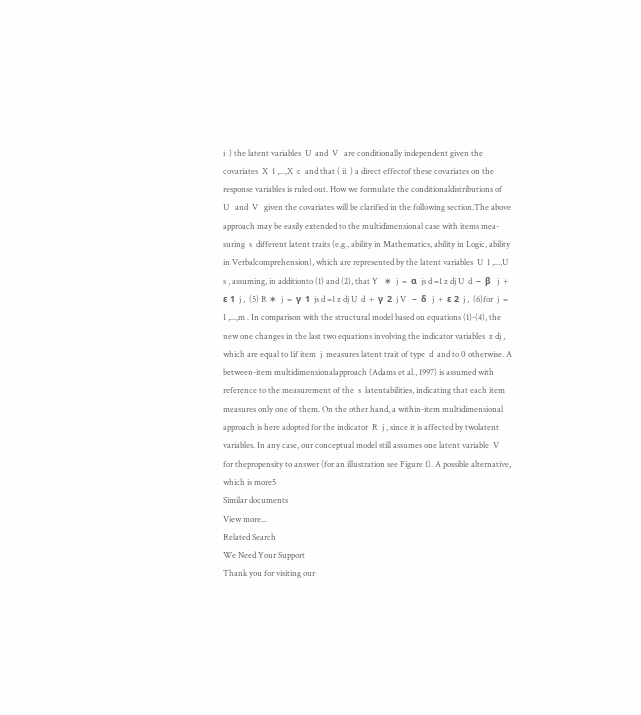i  ) the latent variables  U  and  V   are conditionally independent given the covariates  X  1 ,...,X  c  and that ( ii  ) a direct effectof these covariates on the response variables is ruled out. How we formulate the conditionaldistributions of   U   and  V   given the covariates will be clarified in the following section.The above approach may be easily extended to the multidimensional case with items mea-suring  s  different latent traits (e.g., ability in Mathematics, ability in Logic, ability in Verbalcomprehension), which are represented by the latent variables  U  1 ,...,U  s , assuming, in additionto (1) and (2), that Y   ∗  j  =  α  js d =1 z dj U  d  −  β   j  +  ε 1  j ,  (5) R ∗  j  =  γ  1  js d =1 z dj U  d  +  γ  2  j V   −  δ   j  +  ε 2  j ,  (6)for  j  = 1 ,...,m . In comparison with the structural model based on equations (1)-(4), the new one changes in the last two equations involving the indicator variables  z dj , which are equal to 1if item  j  measures latent trait of type  d  and to 0 otherwise. A between-item multidimensionalapproach (Adams et al., 1997) is assumed with reference to the measurement of the  s  latentabilities, indicating that each item measures only one of them. On the other hand, a within-item multidimensional approach is here adopted for the indicator  R  j , since it is affected by twolatent variables. In any case, our conceptual model still assumes one latent variable  V   for thepropensity to answer (for an illustration see Figure 1). A possible alternative, which is more5
Similar documents
View more...
Related Search
We Need Your Support
Thank you for visiting our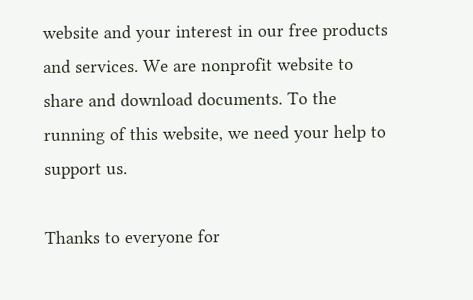website and your interest in our free products and services. We are nonprofit website to share and download documents. To the running of this website, we need your help to support us.

Thanks to everyone for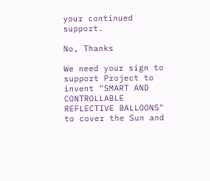your continued support.

No, Thanks

We need your sign to support Project to invent "SMART AND CONTROLLABLE REFLECTIVE BALLOONS" to cover the Sun and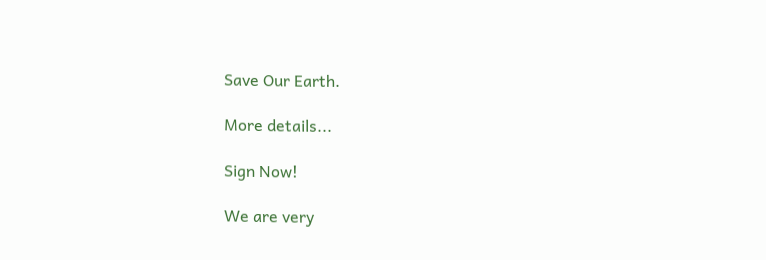Save Our Earth.

More details...

Sign Now!

We are very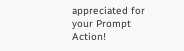appreciated for your Prompt Action!